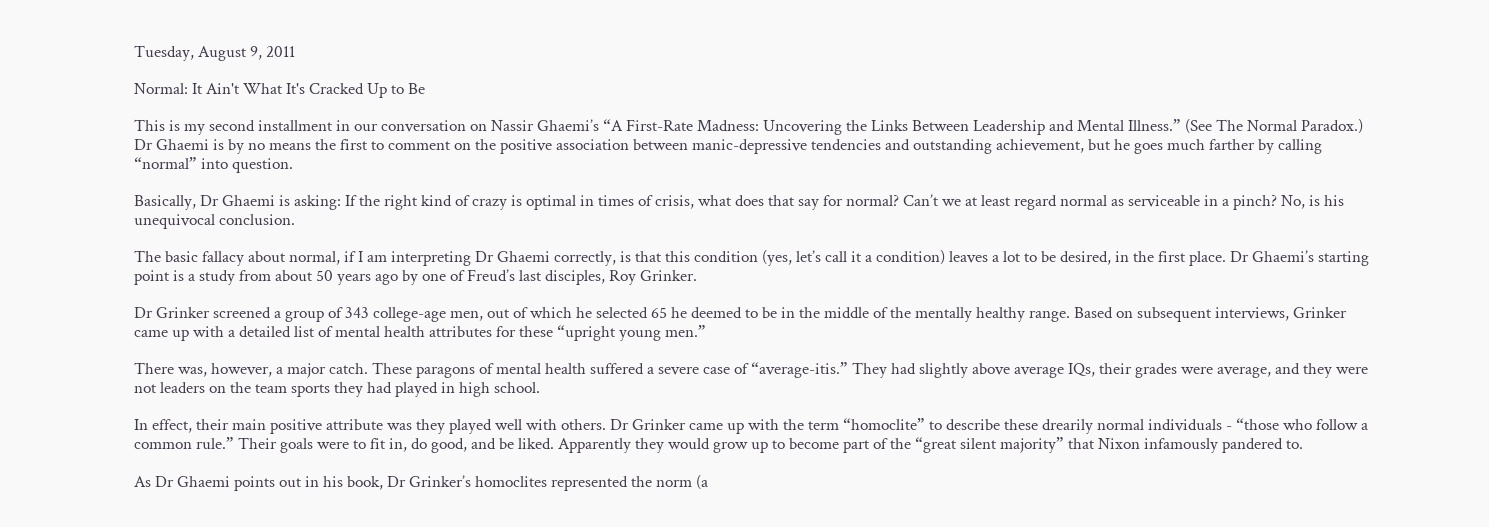Tuesday, August 9, 2011

Normal: It Ain't What It's Cracked Up to Be

This is my second installment in our conversation on Nassir Ghaemi’s “A First-Rate Madness: Uncovering the Links Between Leadership and Mental Illness.” (See The Normal Paradox.) Dr Ghaemi is by no means the first to comment on the positive association between manic-depressive tendencies and outstanding achievement, but he goes much farther by calling “normal” into question.

Basically, Dr Ghaemi is asking: If the right kind of crazy is optimal in times of crisis, what does that say for normal? Can’t we at least regard normal as serviceable in a pinch? No, is his unequivocal conclusion.

The basic fallacy about normal, if I am interpreting Dr Ghaemi correctly, is that this condition (yes, let’s call it a condition) leaves a lot to be desired, in the first place. Dr Ghaemi’s starting point is a study from about 50 years ago by one of Freud’s last disciples, Roy Grinker.

Dr Grinker screened a group of 343 college-age men, out of which he selected 65 he deemed to be in the middle of the mentally healthy range. Based on subsequent interviews, Grinker came up with a detailed list of mental health attributes for these “upright young men.”

There was, however, a major catch. These paragons of mental health suffered a severe case of “average-itis.” They had slightly above average IQs, their grades were average, and they were not leaders on the team sports they had played in high school.

In effect, their main positive attribute was they played well with others. Dr Grinker came up with the term “homoclite” to describe these drearily normal individuals - “those who follow a common rule.” Their goals were to fit in, do good, and be liked. Apparently they would grow up to become part of the “great silent majority” that Nixon infamously pandered to.

As Dr Ghaemi points out in his book, Dr Grinker’s homoclites represented the norm (a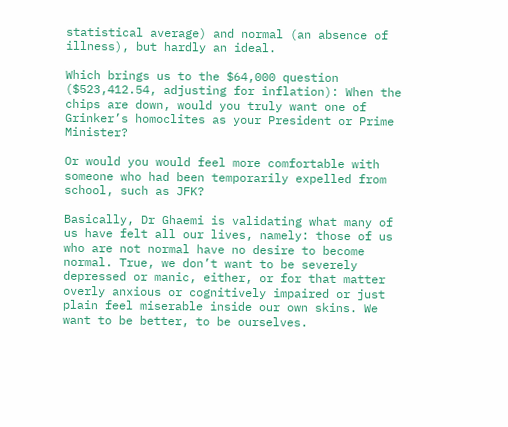statistical average) and normal (an absence of illness), but hardly an ideal.

Which brings us to the $64,000 question ($523,412.54, adjusting for inflation): When the chips are down, would you truly want one of Grinker’s homoclites as your President or Prime Minister?

Or would you would feel more comfortable with someone who had been temporarily expelled from school, such as JFK?

Basically, Dr Ghaemi is validating what many of us have felt all our lives, namely: those of us who are not normal have no desire to become normal. True, we don’t want to be severely depressed or manic, either, or for that matter overly anxious or cognitively impaired or just plain feel miserable inside our own skins. We want to be better, to be ourselves.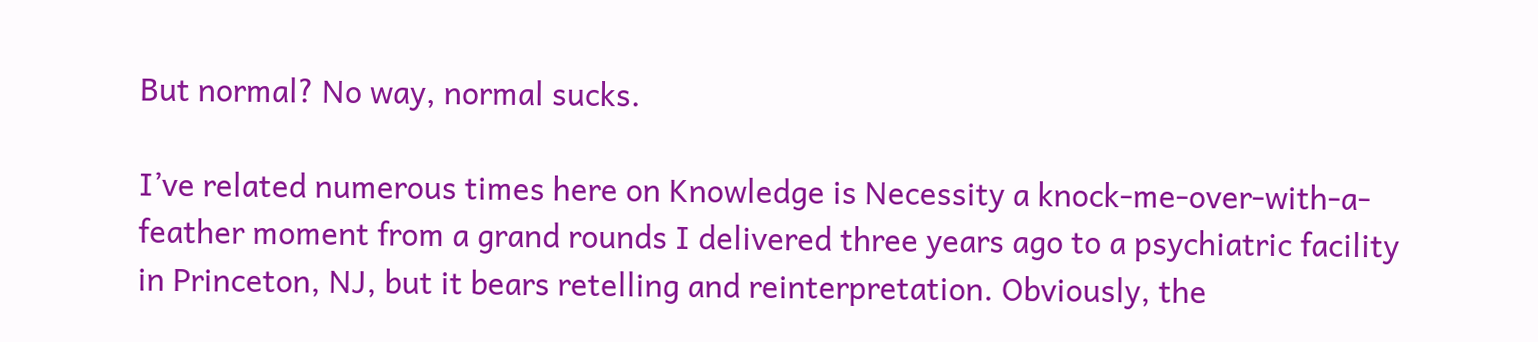But normal? No way, normal sucks.

I’ve related numerous times here on Knowledge is Necessity a knock-me-over-with-a-feather moment from a grand rounds I delivered three years ago to a psychiatric facility in Princeton, NJ, but it bears retelling and reinterpretation. Obviously, the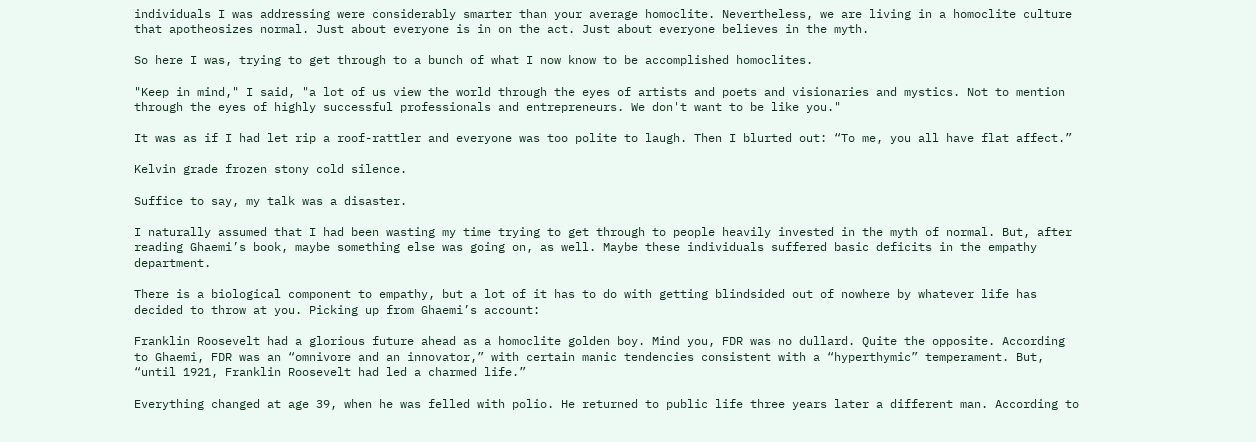individuals I was addressing were considerably smarter than your average homoclite. Nevertheless, we are living in a homoclite culture that apotheosizes normal. Just about everyone is in on the act. Just about everyone believes in the myth.

So here I was, trying to get through to a bunch of what I now know to be accomplished homoclites.

"Keep in mind," I said, "a lot of us view the world through the eyes of artists and poets and visionaries and mystics. Not to mention through the eyes of highly successful professionals and entrepreneurs. We don't want to be like you."

It was as if I had let rip a roof-rattler and everyone was too polite to laugh. Then I blurted out: “To me, you all have flat affect.”

Kelvin grade frozen stony cold silence.

Suffice to say, my talk was a disaster.

I naturally assumed that I had been wasting my time trying to get through to people heavily invested in the myth of normal. But, after reading Ghaemi’s book, maybe something else was going on, as well. Maybe these individuals suffered basic deficits in the empathy department.

There is a biological component to empathy, but a lot of it has to do with getting blindsided out of nowhere by whatever life has decided to throw at you. Picking up from Ghaemi’s account:

Franklin Roosevelt had a glorious future ahead as a homoclite golden boy. Mind you, FDR was no dullard. Quite the opposite. According to Ghaemi, FDR was an “omnivore and an innovator,” with certain manic tendencies consistent with a “hyperthymic” temperament. But, “until 1921, Franklin Roosevelt had led a charmed life.”

Everything changed at age 39, when he was felled with polio. He returned to public life three years later a different man. According to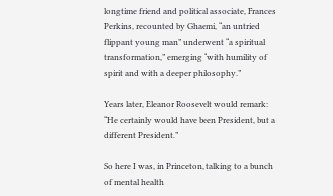longtime friend and political associate, Frances Perkins, recounted by Ghaemi, “an untried flippant young man” underwent “a spiritual transformation,” emerging “with humility of spirit and with a deeper philosophy.”

Years later, Eleanor Roosevelt would remark: “He certainly would have been President, but a different President.”

So here I was, in Princeton, talking to a bunch of mental health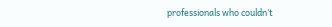professionals who couldn’t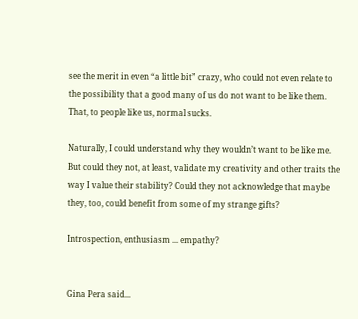see the merit in even “a little bit” crazy, who could not even relate to the possibility that a good many of us do not want to be like them. That, to people like us, normal sucks.

Naturally, I could understand why they wouldn’t want to be like me. But could they not, at least, validate my creativity and other traits the way I value their stability? Could they not acknowledge that maybe they, too, could benefit from some of my strange gifts?

Introspection, enthusiasm ... empathy?


Gina Pera said...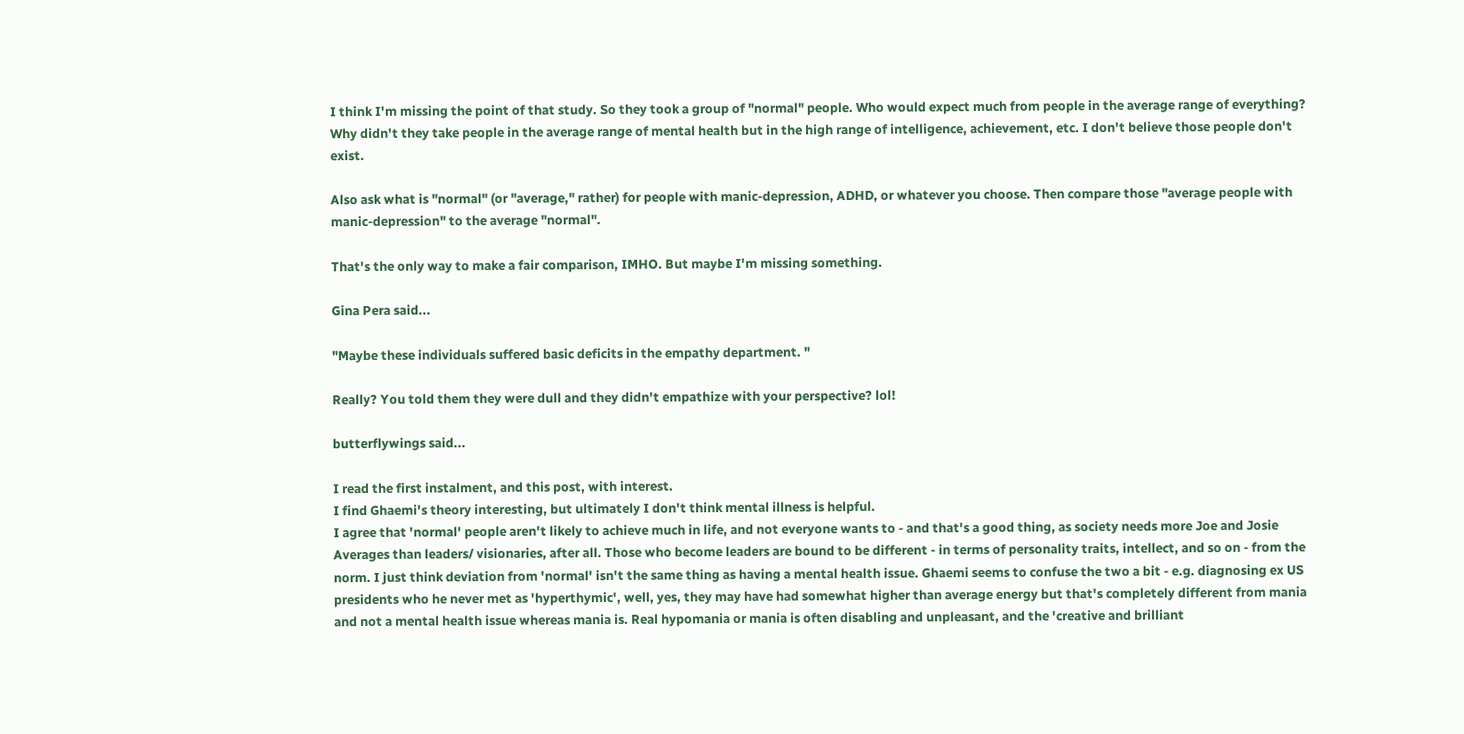I think I'm missing the point of that study. So they took a group of "normal" people. Who would expect much from people in the average range of everything? Why didn't they take people in the average range of mental health but in the high range of intelligence, achievement, etc. I don't believe those people don't exist.

Also ask what is "normal" (or "average," rather) for people with manic-depression, ADHD, or whatever you choose. Then compare those "average people with manic-depression" to the average "normal".

That's the only way to make a fair comparison, IMHO. But maybe I'm missing something.

Gina Pera said...

"Maybe these individuals suffered basic deficits in the empathy department. "

Really? You told them they were dull and they didn't empathize with your perspective? lol!

butterflywings said...

I read the first instalment, and this post, with interest.
I find Ghaemi's theory interesting, but ultimately I don't think mental illness is helpful.
I agree that 'normal' people aren't likely to achieve much in life, and not everyone wants to - and that's a good thing, as society needs more Joe and Josie Averages than leaders/ visionaries, after all. Those who become leaders are bound to be different - in terms of personality traits, intellect, and so on - from the norm. I just think deviation from 'normal' isn't the same thing as having a mental health issue. Ghaemi seems to confuse the two a bit - e.g. diagnosing ex US presidents who he never met as 'hyperthymic', well, yes, they may have had somewhat higher than average energy but that's completely different from mania and not a mental health issue whereas mania is. Real hypomania or mania is often disabling and unpleasant, and the 'creative and brilliant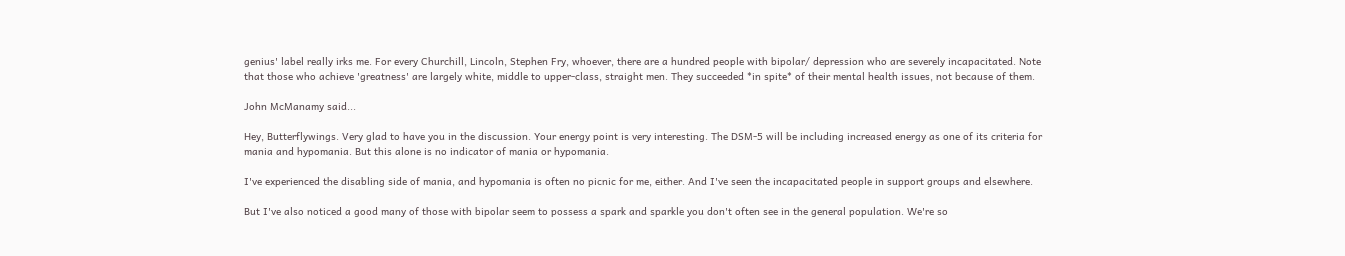genius' label really irks me. For every Churchill, Lincoln, Stephen Fry, whoever, there are a hundred people with bipolar/ depression who are severely incapacitated. Note that those who achieve 'greatness' are largely white, middle to upper-class, straight men. They succeeded *in spite* of their mental health issues, not because of them.

John McManamy said...

Hey, Butterflywings. Very glad to have you in the discussion. Your energy point is very interesting. The DSM-5 will be including increased energy as one of its criteria for mania and hypomania. But this alone is no indicator of mania or hypomania.

I've experienced the disabling side of mania, and hypomania is often no picnic for me, either. And I've seen the incapacitated people in support groups and elsewhere.

But I've also noticed a good many of those with bipolar seem to possess a spark and sparkle you don't often see in the general population. We're so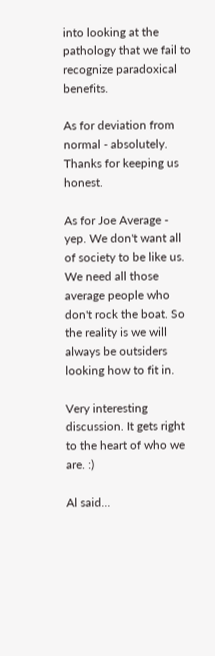into looking at the pathology that we fail to recognize paradoxical benefits.

As for deviation from normal - absolutely. Thanks for keeping us honest.

As for Joe Average - yep. We don't want all of society to be like us. We need all those average people who don't rock the boat. So the reality is we will always be outsiders looking how to fit in.

Very interesting discussion. It gets right to the heart of who we are. :)

Al said...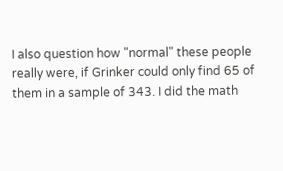I also question how "normal" these people really were, if Grinker could only find 65 of them in a sample of 343. I did the math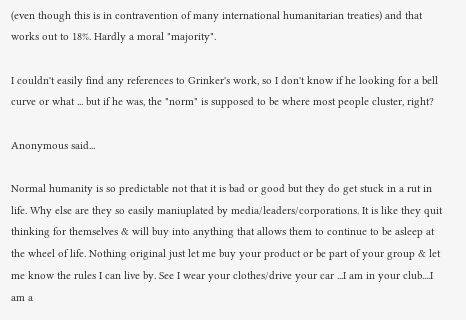(even though this is in contravention of many international humanitarian treaties) and that works out to 18%. Hardly a moral "majority".

I couldn't easily find any references to Grinker's work, so I don't know if he looking for a bell curve or what ... but if he was, the "norm" is supposed to be where most people cluster, right?

Anonymous said...

Normal humanity is so predictable not that it is bad or good but they do get stuck in a rut in life. Why else are they so easily maniuplated by media/leaders/corporations. It is like they quit thinking for themselves & will buy into anything that allows them to continue to be asleep at the wheel of life. Nothing original just let me buy your product or be part of your group & let me know the rules I can live by. See I wear your clothes/drive your car ...I am in your club....I am a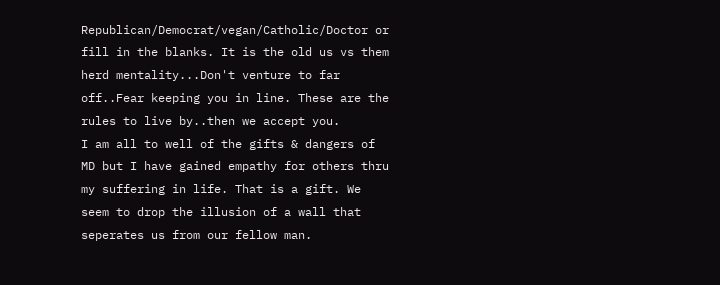Republican/Democrat/vegan/Catholic/Doctor or fill in the blanks. It is the old us vs them herd mentality...Don't venture to far off..Fear keeping you in line. These are the rules to live by..then we accept you.
I am all to well of the gifts & dangers of MD but I have gained empathy for others thru my suffering in life. That is a gift. We seem to drop the illusion of a wall that seperates us from our fellow man.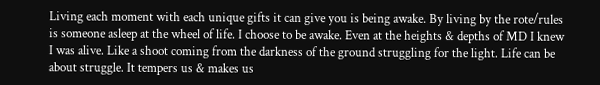Living each moment with each unique gifts it can give you is being awake. By living by the rote/rules is someone asleep at the wheel of life. I choose to be awake. Even at the heights & depths of MD I knew I was alive. Like a shoot coming from the darkness of the ground struggling for the light. Life can be about struggle. It tempers us & makes us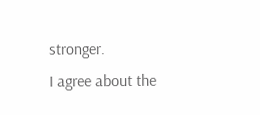stronger.
I agree about the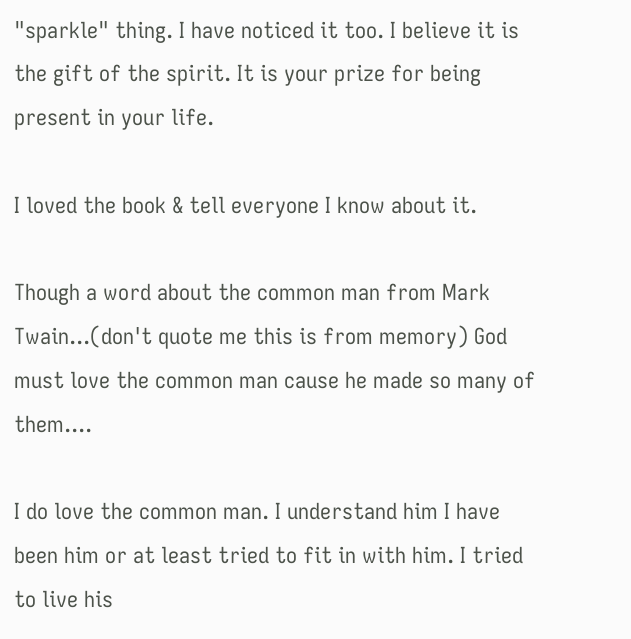"sparkle" thing. I have noticed it too. I believe it is the gift of the spirit. It is your prize for being present in your life.

I loved the book & tell everyone I know about it.

Though a word about the common man from Mark Twain...(don't quote me this is from memory) God must love the common man cause he made so many of them....

I do love the common man. I understand him I have been him or at least tried to fit in with him. I tried to live his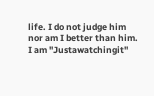life. I do not judge him nor am I better than him. I am "Justawatchingit"